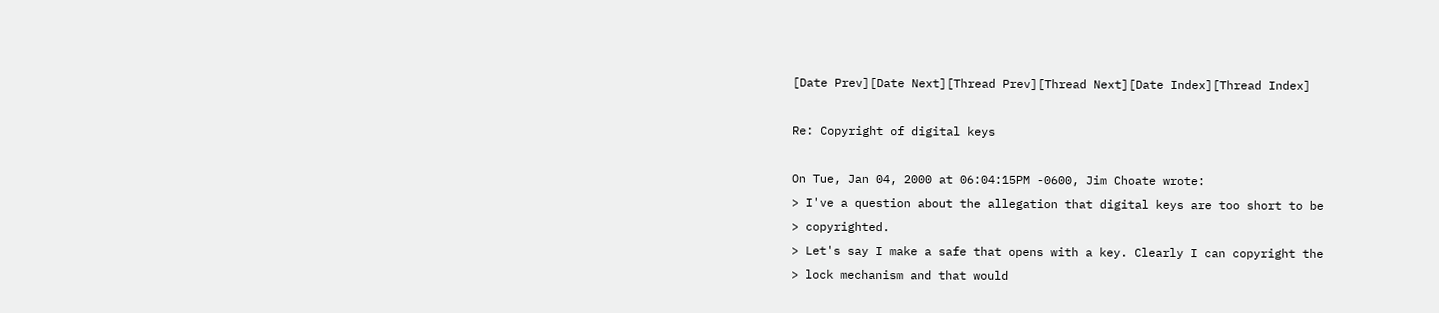[Date Prev][Date Next][Thread Prev][Thread Next][Date Index][Thread Index]

Re: Copyright of digital keys

On Tue, Jan 04, 2000 at 06:04:15PM -0600, Jim Choate wrote:
> I've a question about the allegation that digital keys are too short to be
> copyrighted.
> Let's say I make a safe that opens with a key. Clearly I can copyright the
> lock mechanism and that would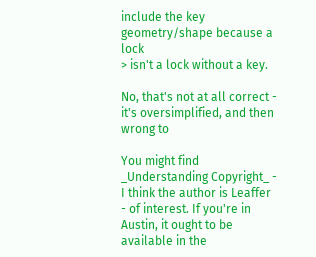include the key geometry/shape because a lock
> isn't a lock without a key.

No, that's not at all correct - it's oversimplified, and then wrong to

You might find _Understanding Copyright_ - I think the author is Leaffer
- of interest. If you're in Austin, it ought to be available in the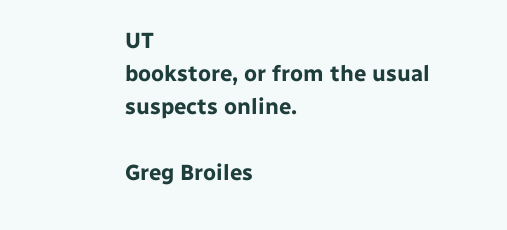UT
bookstore, or from the usual suspects online.

Greg Broiles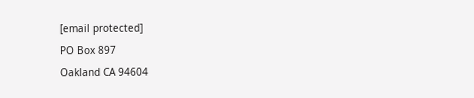[email protected]
PO Box 897
Oakland CA 94604